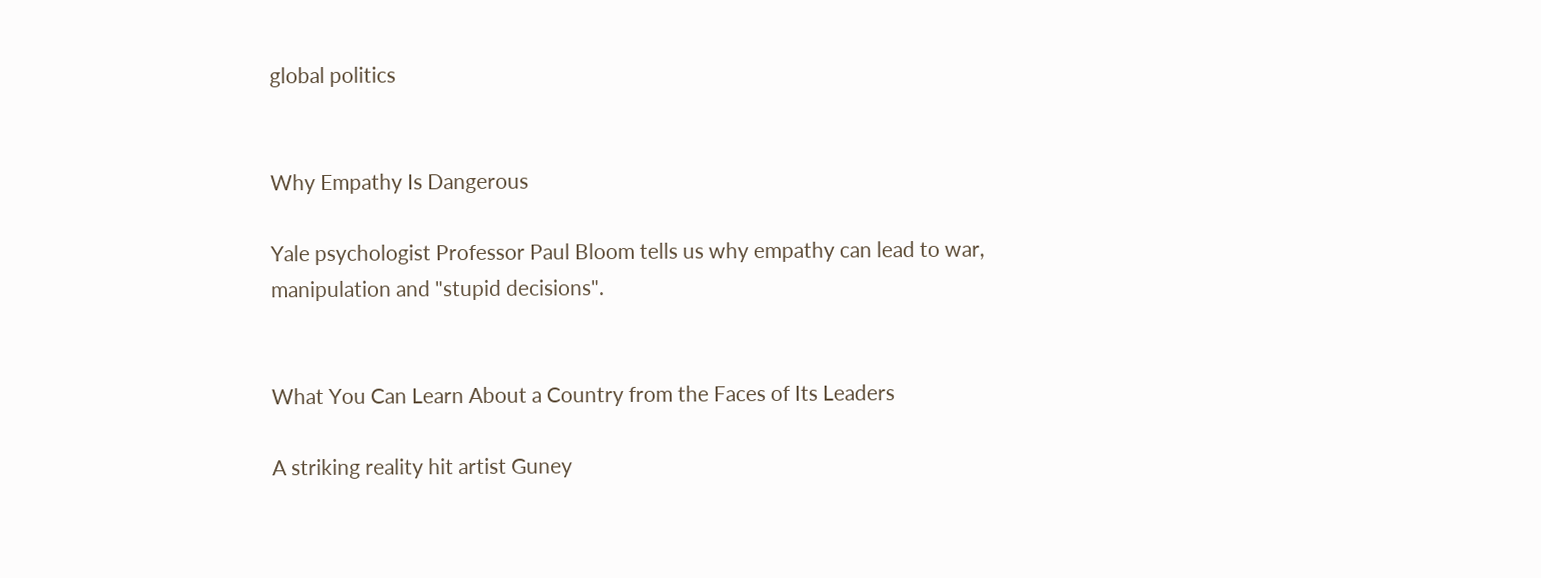global politics


Why Empathy Is Dangerous

Yale psychologist Professor Paul Bloom tells us why empathy can lead to war, manipulation and "stupid decisions".


What You Can Learn About a Country from the Faces of Its Leaders

A striking reality hit artist Guney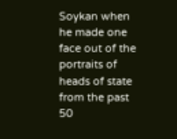Soykan when he made one face out of the portraits of heads of state from the past 50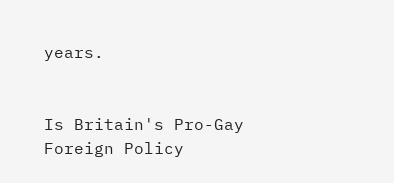years.


Is Britain's Pro-Gay Foreign Policy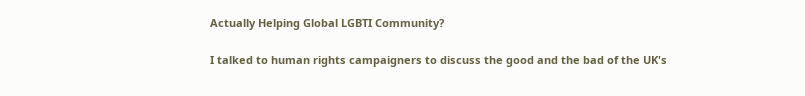Actually Helping Global LGBTI Community?

I talked to human rights campaigners to discuss the good and the bad of the UK's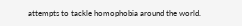attempts to tackle homophobia around the world.